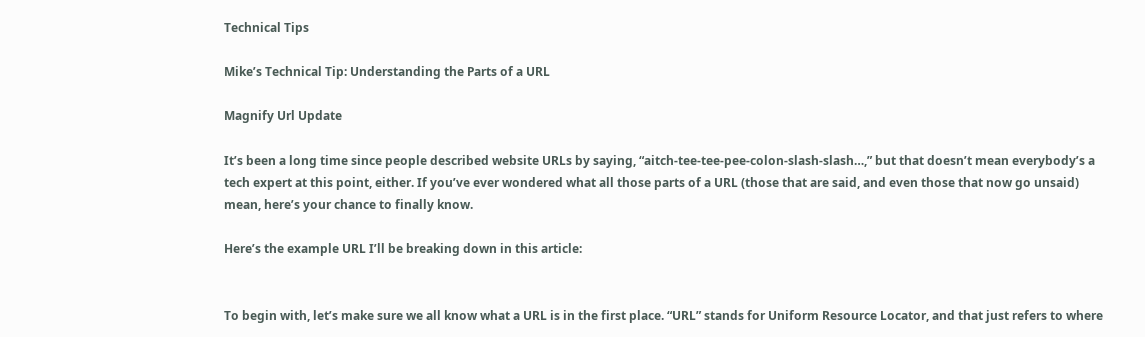Technical Tips

Mike’s Technical Tip: Understanding the Parts of a URL

Magnify Url Update

It’s been a long time since people described website URLs by saying, “aitch-tee-tee-pee-colon-slash-slash…,” but that doesn’t mean everybody’s a tech expert at this point, either. If you’ve ever wondered what all those parts of a URL (those that are said, and even those that now go unsaid) mean, here’s your chance to finally know.

Here’s the example URL I’ll be breaking down in this article:


To begin with, let’s make sure we all know what a URL is in the first place. “URL” stands for Uniform Resource Locator, and that just refers to where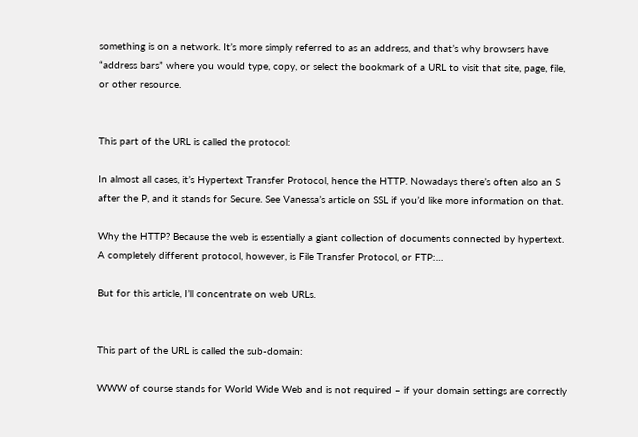something is on a network. It’s more simply referred to as an address, and that’s why browsers have “address bars” where you would type, copy, or select the bookmark of a URL to visit that site, page, file, or other resource.


This part of the URL is called the protocol:

In almost all cases, it’s Hypertext Transfer Protocol, hence the HTTP. Nowadays there’s often also an S after the P, and it stands for Secure. See Vanessa’s article on SSL if you’d like more information on that.

Why the HTTP? Because the web is essentially a giant collection of documents connected by hypertext. A completely different protocol, however, is File Transfer Protocol, or FTP:…

But for this article, I’ll concentrate on web URLs.


This part of the URL is called the sub-domain:

WWW of course stands for World Wide Web and is not required – if your domain settings are correctly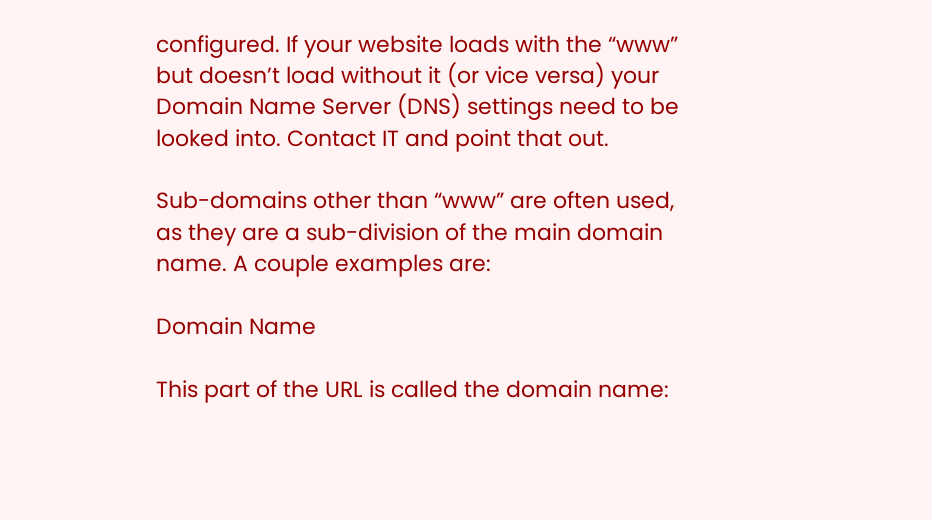configured. If your website loads with the “www” but doesn’t load without it (or vice versa) your Domain Name Server (DNS) settings need to be looked into. Contact IT and point that out.

Sub-domains other than “www” are often used, as they are a sub-division of the main domain name. A couple examples are:

Domain Name

This part of the URL is called the domain name: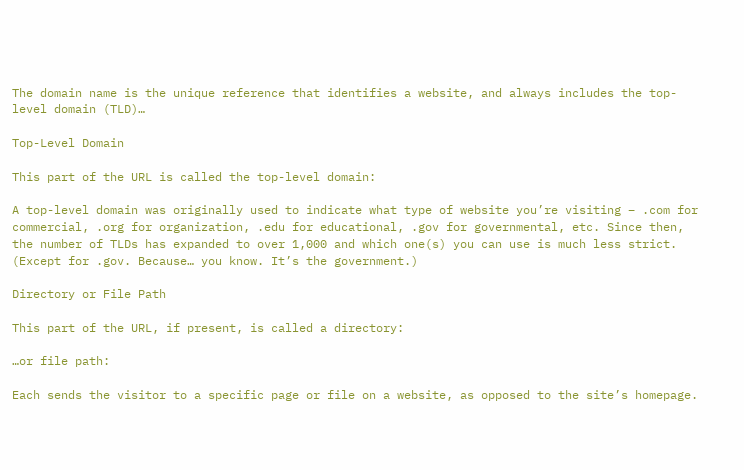The domain name is the unique reference that identifies a website, and always includes the top-level domain (TLD)…

Top-Level Domain

This part of the URL is called the top-level domain:

A top-level domain was originally used to indicate what type of website you’re visiting – .com for commercial, .org for organization, .edu for educational, .gov for governmental, etc. Since then, the number of TLDs has expanded to over 1,000 and which one(s) you can use is much less strict. (Except for .gov. Because… you know. It’s the government.)

Directory or File Path

This part of the URL, if present, is called a directory:

…or file path:

Each sends the visitor to a specific page or file on a website, as opposed to the site’s homepage.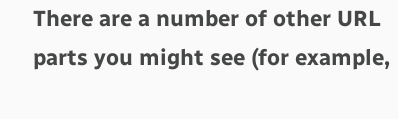There are a number of other URL parts you might see (for example,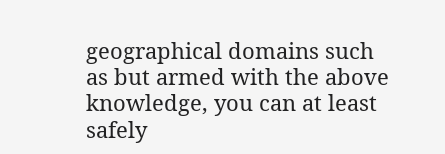geographical domains such as but armed with the above knowledge, you can at least safely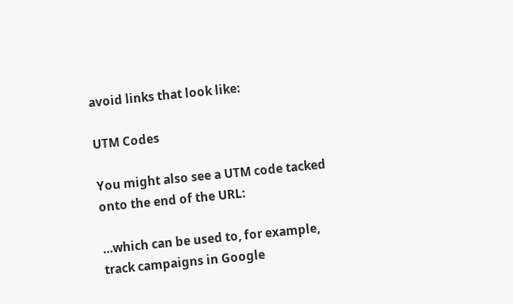avoid links that look like:

UTM Codes

You might also see a UTM code tacked onto the end of the URL:

…which can be used to, for example, track campaigns in Google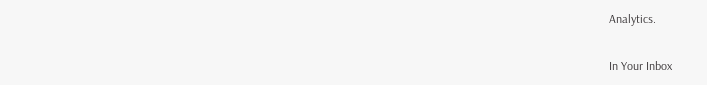Analytics.

In Your Inbox